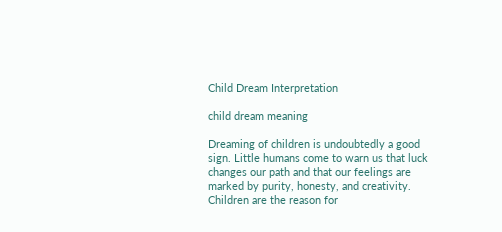Child Dream Interpretation

child dream meaning

Dreaming of children is undoubtedly a good sign. Little humans come to warn us that luck changes our path and that our feelings are marked by purity, honesty, and creativity. Children are the reason for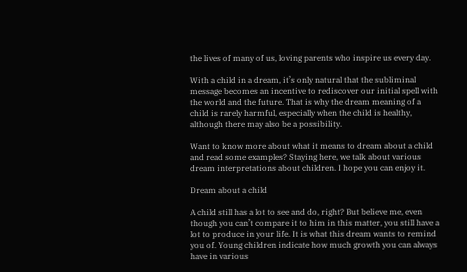the lives of many of us, loving parents who inspire us every day.

With a child in a dream, it’s only natural that the subliminal message becomes an incentive to rediscover our initial spell with the world and the future. That is why the dream meaning of a child is rarely harmful, especially when the child is healthy, although there may also be a possibility.

Want to know more about what it means to dream about a child and read some examples? Staying here, we talk about various dream interpretations about children. I hope you can enjoy it.

Dream about a child

A child still has a lot to see and do, right? But believe me, even though you can’t compare it to him in this matter, you still have a lot to produce in your life. It is what this dream wants to remind you of. Young children indicate how much growth you can always have in various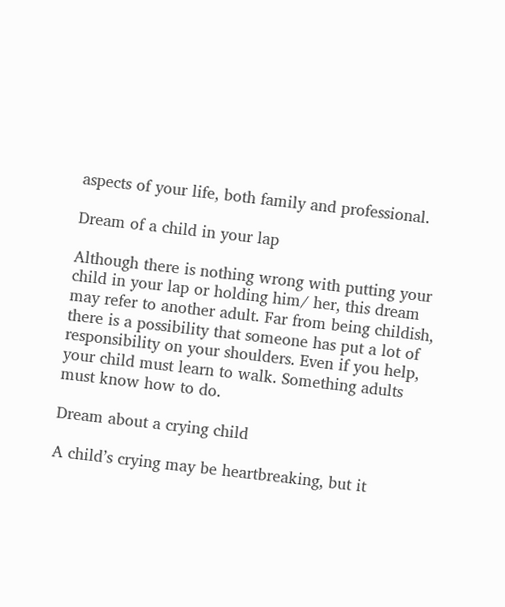aspects of your life, both family and professional.

Dream of a child in your lap

Although there is nothing wrong with putting your child in your lap or holding him/ her, this dream may refer to another adult. Far from being childish, there is a possibility that someone has put a lot of responsibility on your shoulders. Even if you help, your child must learn to walk. Something adults must know how to do.

Dream about a crying child

A child’s crying may be heartbreaking, but it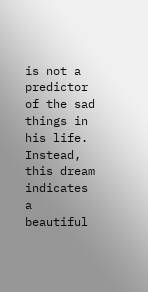is not a predictor of the sad things in his life. Instead, this dream indicates a beautiful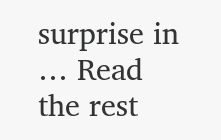surprise in … Read the rest